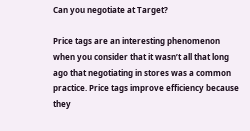Can you negotiate at Target?

Price tags are an interesting phenomenon when you consider that it wasn’t all that long ago that negotiating in stores was a common practice. Price tags improve efficiency because they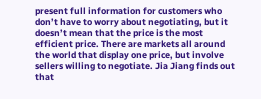present full information for customers who don’t have to worry about negotiating, but it doesn’t mean that the price is the most efficient price. There are markets all around the world that display one price, but involve sellers willing to negotiate. Jia Jiang finds out that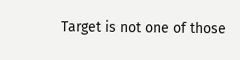Target is not one of those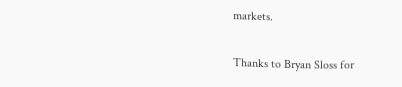markets.

Thanks to Bryan Sloss for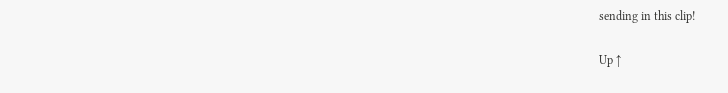sending in this clip!

Up ↑